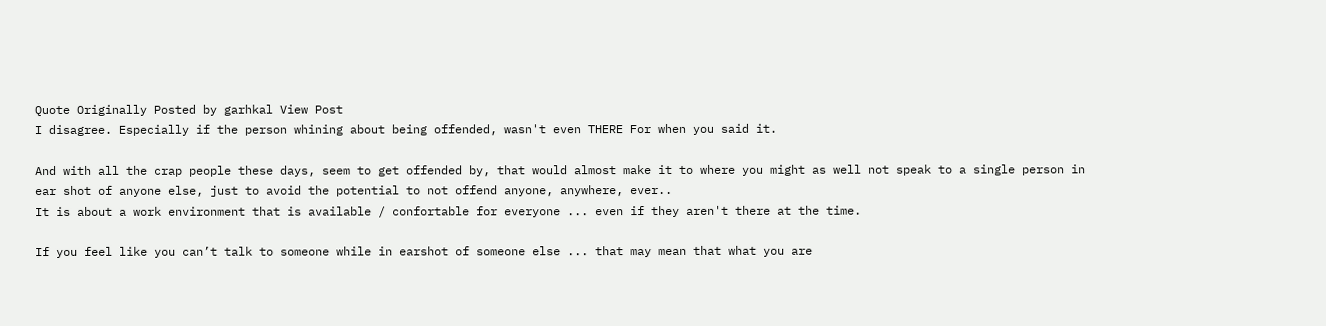Quote Originally Posted by garhkal View Post
I disagree. Especially if the person whining about being offended, wasn't even THERE For when you said it.

And with all the crap people these days, seem to get offended by, that would almost make it to where you might as well not speak to a single person in ear shot of anyone else, just to avoid the potential to not offend anyone, anywhere, ever..
It is about a work environment that is available / confortable for everyone ... even if they aren't there at the time.

If you feel like you can’t talk to someone while in earshot of someone else ... that may mean that what you are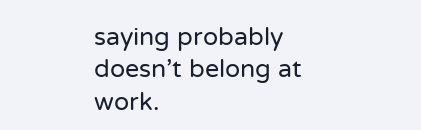saying probably doesn’t belong at work.